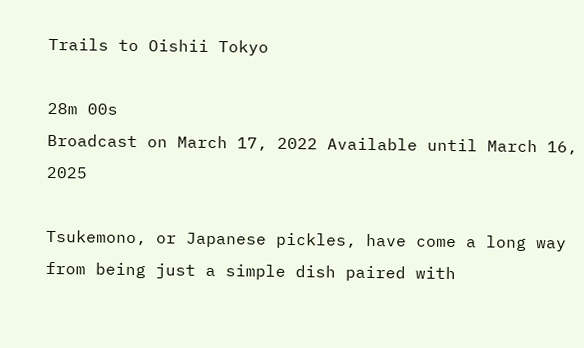Trails to Oishii Tokyo

28m 00s
Broadcast on March 17, 2022 Available until March 16, 2025

Tsukemono, or Japanese pickles, have come a long way from being just a simple dish paired with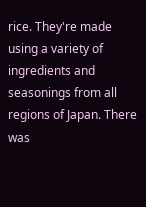rice. They're made using a variety of ingredients and seasonings from all regions of Japan. There was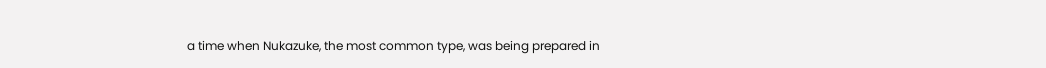a time when Nukazuke, the most common type, was being prepared in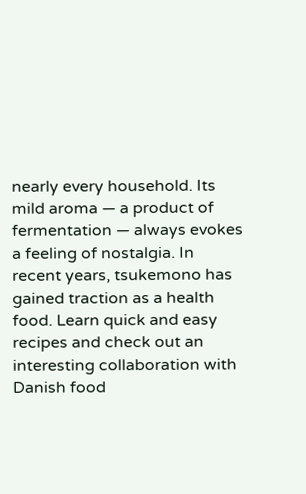nearly every household. Its mild aroma — a product of fermentation — always evokes a feeling of nostalgia. In recent years, tsukemono has gained traction as a health food. Learn quick and easy recipes and check out an interesting collaboration with Danish food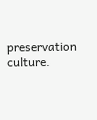preservation culture.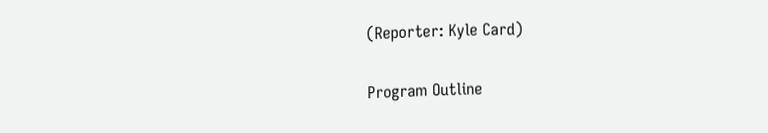(Reporter: Kyle Card)

Program Outline